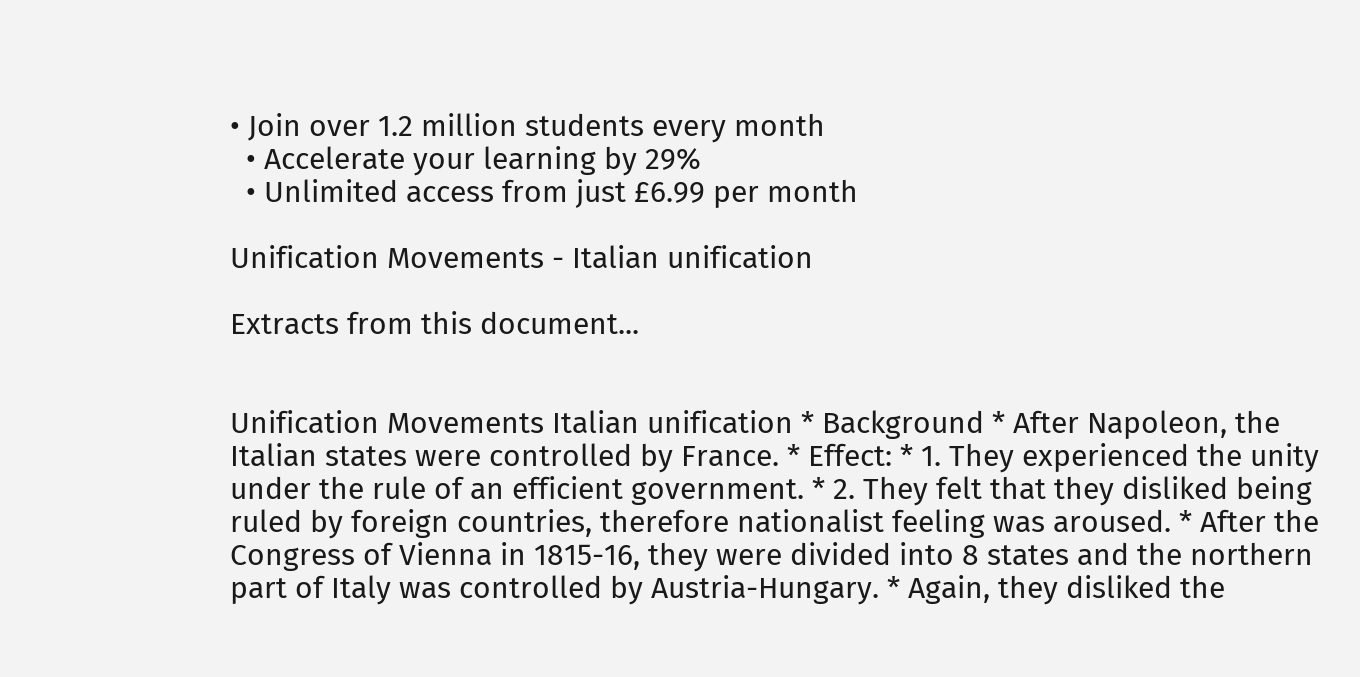• Join over 1.2 million students every month
  • Accelerate your learning by 29%
  • Unlimited access from just £6.99 per month

Unification Movements - Italian unification

Extracts from this document...


Unification Movements Italian unification * Background * After Napoleon, the Italian states were controlled by France. * Effect: * 1. They experienced the unity under the rule of an efficient government. * 2. They felt that they disliked being ruled by foreign countries, therefore nationalist feeling was aroused. * After the Congress of Vienna in 1815-16, they were divided into 8 states and the northern part of Italy was controlled by Austria-Hungary. * Again, they disliked the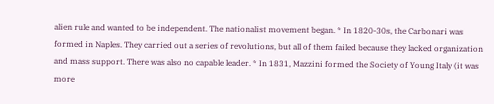alien rule and wanted to be independent. The nationalist movement began. * In 1820-30s, the Carbonari was formed in Naples. They carried out a series of revolutions, but all of them failed because they lacked organization and mass support. There was also no capable leader. * In 1831, Mazzini formed the Society of Young Italy (it was more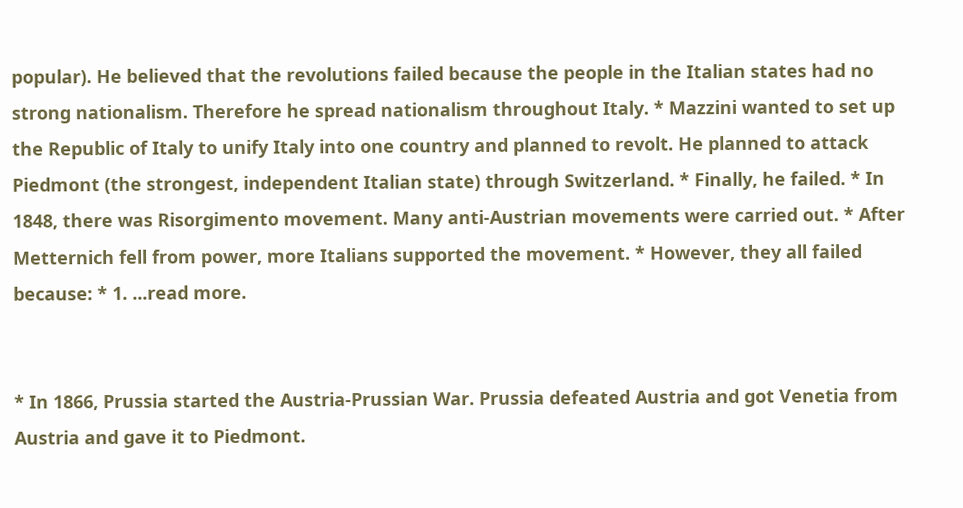popular). He believed that the revolutions failed because the people in the Italian states had no strong nationalism. Therefore he spread nationalism throughout Italy. * Mazzini wanted to set up the Republic of Italy to unify Italy into one country and planned to revolt. He planned to attack Piedmont (the strongest, independent Italian state) through Switzerland. * Finally, he failed. * In 1848, there was Risorgimento movement. Many anti-Austrian movements were carried out. * After Metternich fell from power, more Italians supported the movement. * However, they all failed because: * 1. ...read more.


* In 1866, Prussia started the Austria-Prussian War. Prussia defeated Austria and got Venetia from Austria and gave it to Piedmont.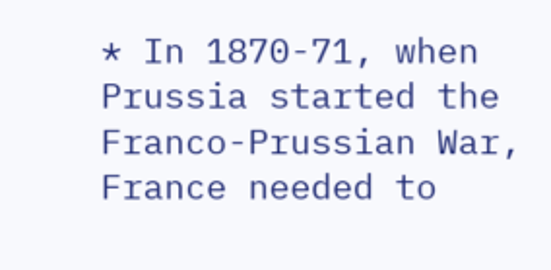* In 1870-71, when Prussia started the Franco-Prussian War, France needed to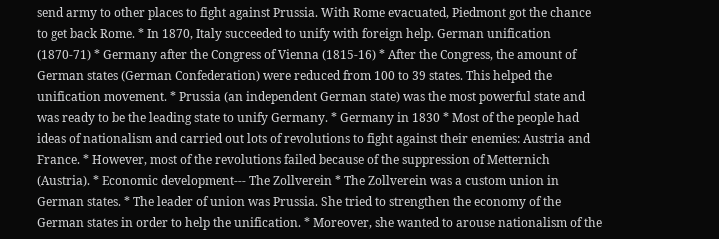send army to other places to fight against Prussia. With Rome evacuated, Piedmont got the chance to get back Rome. * In 1870, Italy succeeded to unify with foreign help. German unification (1870-71) * Germany after the Congress of Vienna (1815-16) * After the Congress, the amount of German states (German Confederation) were reduced from 100 to 39 states. This helped the unification movement. * Prussia (an independent German state) was the most powerful state and was ready to be the leading state to unify Germany. * Germany in 1830 * Most of the people had ideas of nationalism and carried out lots of revolutions to fight against their enemies: Austria and France. * However, most of the revolutions failed because of the suppression of Metternich (Austria). * Economic development--- The Zollverein * The Zollverein was a custom union in German states. * The leader of union was Prussia. She tried to strengthen the economy of the German states in order to help the unification. * Moreover, she wanted to arouse nationalism of the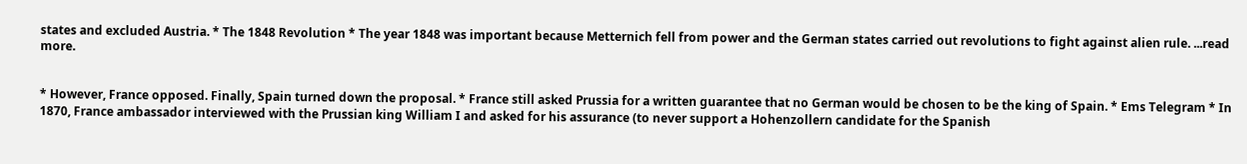states and excluded Austria. * The 1848 Revolution * The year 1848 was important because Metternich fell from power and the German states carried out revolutions to fight against alien rule. ...read more.


* However, France opposed. Finally, Spain turned down the proposal. * France still asked Prussia for a written guarantee that no German would be chosen to be the king of Spain. * Ems Telegram * In 1870, France ambassador interviewed with the Prussian king William I and asked for his assurance (to never support a Hohenzollern candidate for the Spanish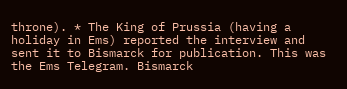throne). * The King of Prussia (having a holiday in Ems) reported the interview and sent it to Bismarck for publication. This was the Ems Telegram. Bismarck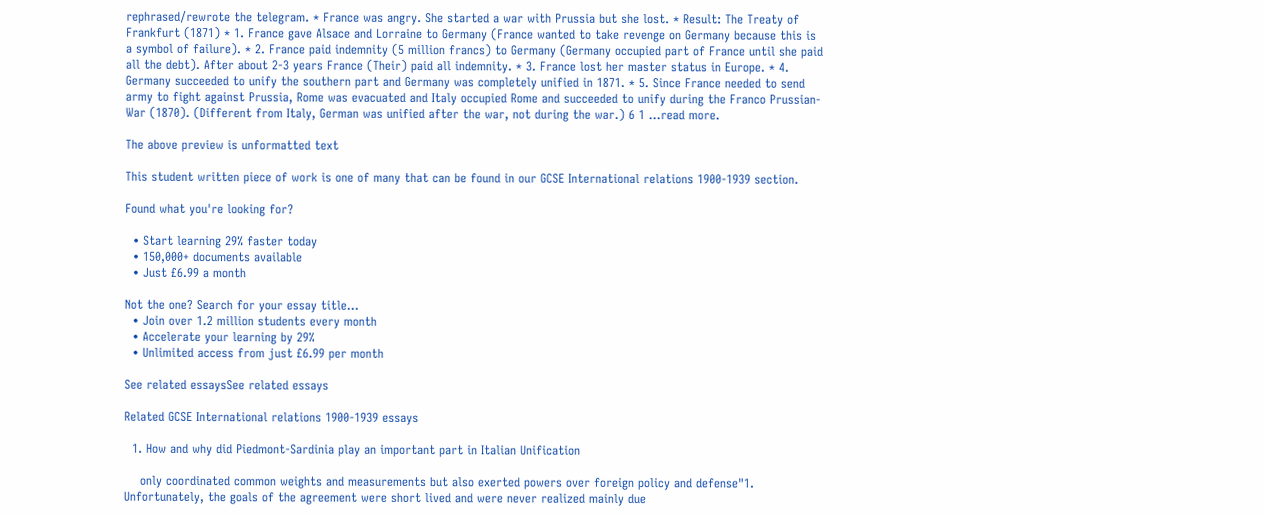rephrased/rewrote the telegram. * France was angry. She started a war with Prussia but she lost. * Result: The Treaty of Frankfurt (1871) * 1. France gave Alsace and Lorraine to Germany (France wanted to take revenge on Germany because this is a symbol of failure). * 2. France paid indemnity (5 million francs) to Germany (Germany occupied part of France until she paid all the debt). After about 2-3 years France (Their) paid all indemnity. * 3. France lost her master status in Europe. * 4. Germany succeeded to unify the southern part and Germany was completely unified in 1871. * 5. Since France needed to send army to fight against Prussia, Rome was evacuated and Italy occupied Rome and succeeded to unify during the Franco Prussian-War (1870). (Different from Italy, German was unified after the war, not during the war.) 6 1 ...read more.

The above preview is unformatted text

This student written piece of work is one of many that can be found in our GCSE International relations 1900-1939 section.

Found what you're looking for?

  • Start learning 29% faster today
  • 150,000+ documents available
  • Just £6.99 a month

Not the one? Search for your essay title...
  • Join over 1.2 million students every month
  • Accelerate your learning by 29%
  • Unlimited access from just £6.99 per month

See related essaysSee related essays

Related GCSE International relations 1900-1939 essays

  1. How and why did Piedmont-Sardinia play an important part in Italian Unification

    only coordinated common weights and measurements but also exerted powers over foreign policy and defense"1. Unfortunately, the goals of the agreement were short lived and were never realized mainly due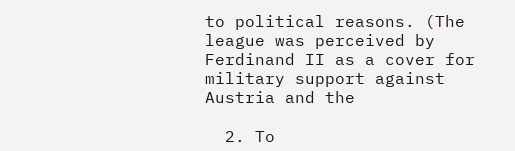to political reasons. (The league was perceived by Ferdinand II as a cover for military support against Austria and the

  2. To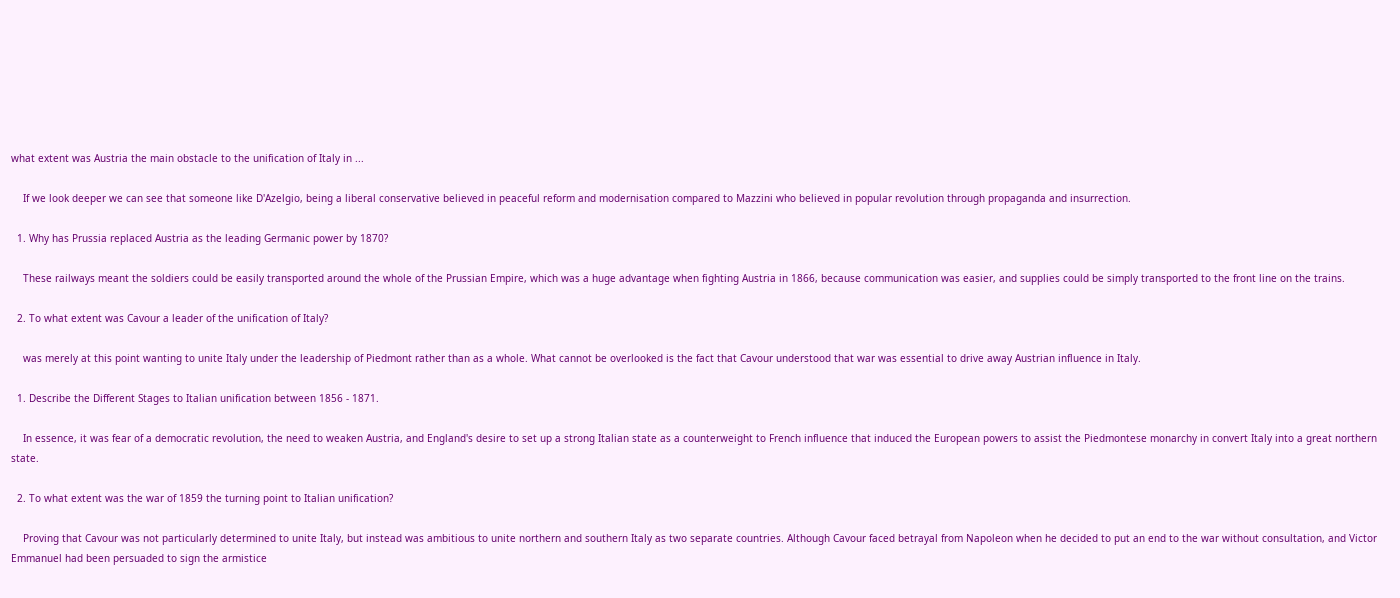what extent was Austria the main obstacle to the unification of Italy in ...

    If we look deeper we can see that someone like D'Azelgio, being a liberal conservative believed in peaceful reform and modernisation compared to Mazzini who believed in popular revolution through propaganda and insurrection.

  1. Why has Prussia replaced Austria as the leading Germanic power by 1870?

    These railways meant the soldiers could be easily transported around the whole of the Prussian Empire, which was a huge advantage when fighting Austria in 1866, because communication was easier, and supplies could be simply transported to the front line on the trains.

  2. To what extent was Cavour a leader of the unification of Italy?

    was merely at this point wanting to unite Italy under the leadership of Piedmont rather than as a whole. What cannot be overlooked is the fact that Cavour understood that war was essential to drive away Austrian influence in Italy.

  1. Describe the Different Stages to Italian unification between 1856 - 1871.

    In essence, it was fear of a democratic revolution, the need to weaken Austria, and England's desire to set up a strong Italian state as a counterweight to French influence that induced the European powers to assist the Piedmontese monarchy in convert Italy into a great northern state.

  2. To what extent was the war of 1859 the turning point to Italian unification?

    Proving that Cavour was not particularly determined to unite Italy, but instead was ambitious to unite northern and southern Italy as two separate countries. Although Cavour faced betrayal from Napoleon when he decided to put an end to the war without consultation, and Victor Emmanuel had been persuaded to sign the armistice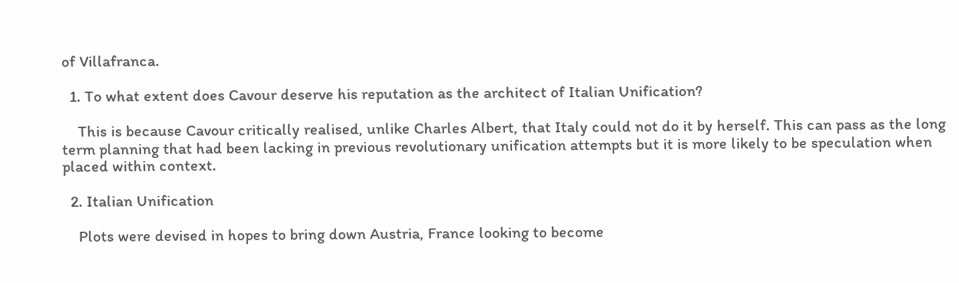of Villafranca.

  1. To what extent does Cavour deserve his reputation as the architect of Italian Unification?

    This is because Cavour critically realised, unlike Charles Albert, that Italy could not do it by herself. This can pass as the long term planning that had been lacking in previous revolutionary unification attempts but it is more likely to be speculation when placed within context.

  2. Italian Unification

    Plots were devised in hopes to bring down Austria, France looking to become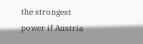the strongest power if Austria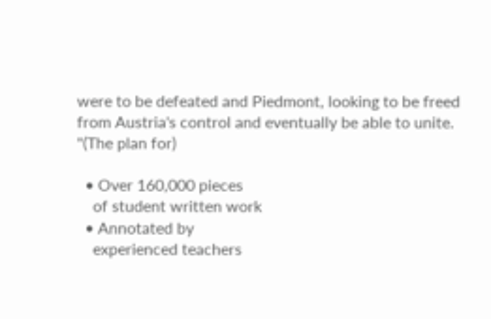were to be defeated and Piedmont, looking to be freed from Austria's control and eventually be able to unite. "(The plan for)

  • Over 160,000 pieces
    of student written work
  • Annotated by
    experienced teachers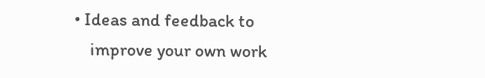• Ideas and feedback to
    improve your own work